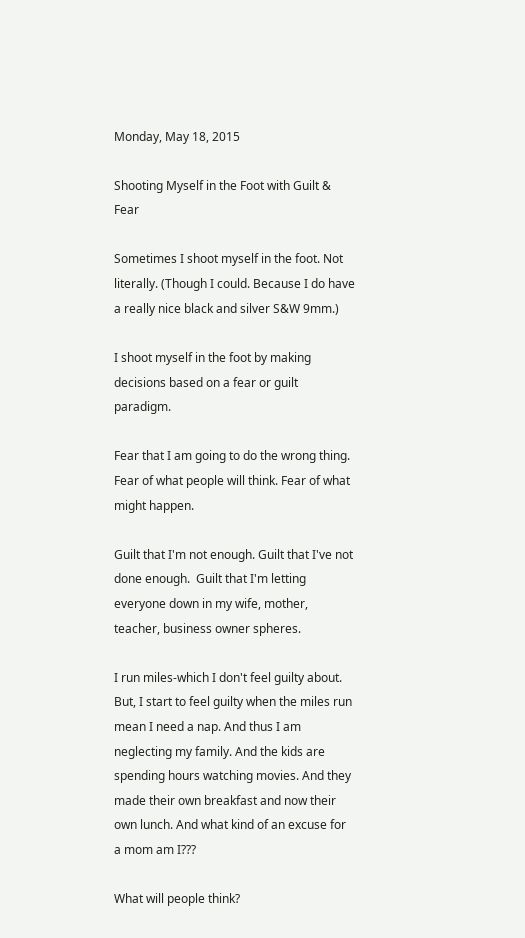Monday, May 18, 2015

Shooting Myself in the Foot with Guilt & Fear

Sometimes I shoot myself in the foot. Not literally. (Though I could. Because I do have a really nice black and silver S&W 9mm.)

I shoot myself in the foot by making decisions based on a fear or guilt paradigm.

Fear that I am going to do the wrong thing. Fear of what people will think. Fear of what might happen.

Guilt that I'm not enough. Guilt that I've not done enough.  Guilt that I'm letting everyone down in my wife, mother, teacher, business owner spheres.

I run miles-which I don't feel guilty about. But, I start to feel guilty when the miles run mean I need a nap. And thus I am neglecting my family. And the kids are spending hours watching movies. And they made their own breakfast and now their own lunch. And what kind of an excuse for a mom am I???

What will people think?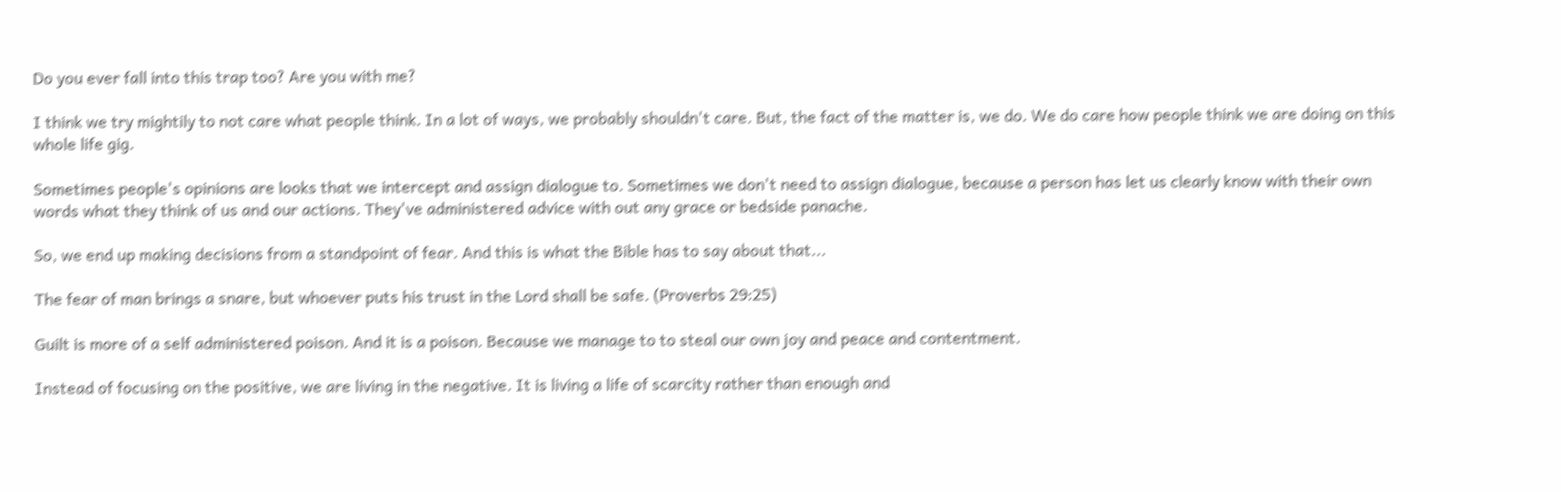Do you ever fall into this trap too? Are you with me?

I think we try mightily to not care what people think. In a lot of ways, we probably shouldn't care. But, the fact of the matter is, we do. We do care how people think we are doing on this whole life gig.

Sometimes people's opinions are looks that we intercept and assign dialogue to. Sometimes we don't need to assign dialogue, because a person has let us clearly know with their own words what they think of us and our actions. They've administered advice with out any grace or bedside panache.

So, we end up making decisions from a standpoint of fear. And this is what the Bible has to say about that...

The fear of man brings a snare, but whoever puts his trust in the Lord shall be safe. (Proverbs 29:25)

Guilt is more of a self administered poison. And it is a poison. Because we manage to to steal our own joy and peace and contentment.

Instead of focusing on the positive, we are living in the negative. It is living a life of scarcity rather than enough and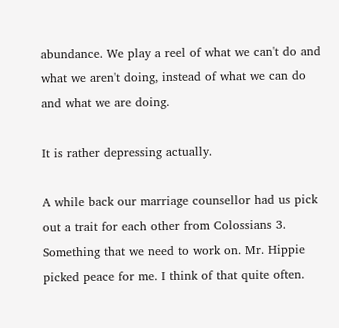abundance. We play a reel of what we can't do and what we aren't doing, instead of what we can do and what we are doing.

It is rather depressing actually.

A while back our marriage counsellor had us pick out a trait for each other from Colossians 3. Something that we need to work on. Mr. Hippie picked peace for me. I think of that quite often.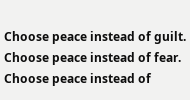Choose peace instead of guilt. Choose peace instead of fear. Choose peace instead of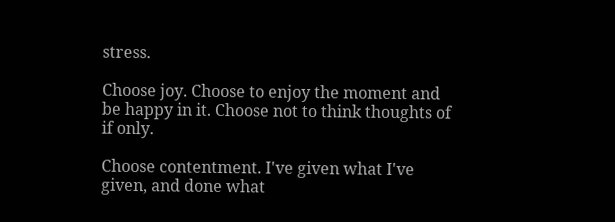stress.

Choose joy. Choose to enjoy the moment and be happy in it. Choose not to think thoughts of if only.

Choose contentment. I've given what I've given, and done what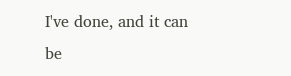I've done, and it can be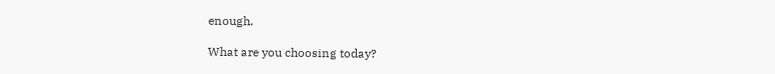enough.

What are you choosing today?